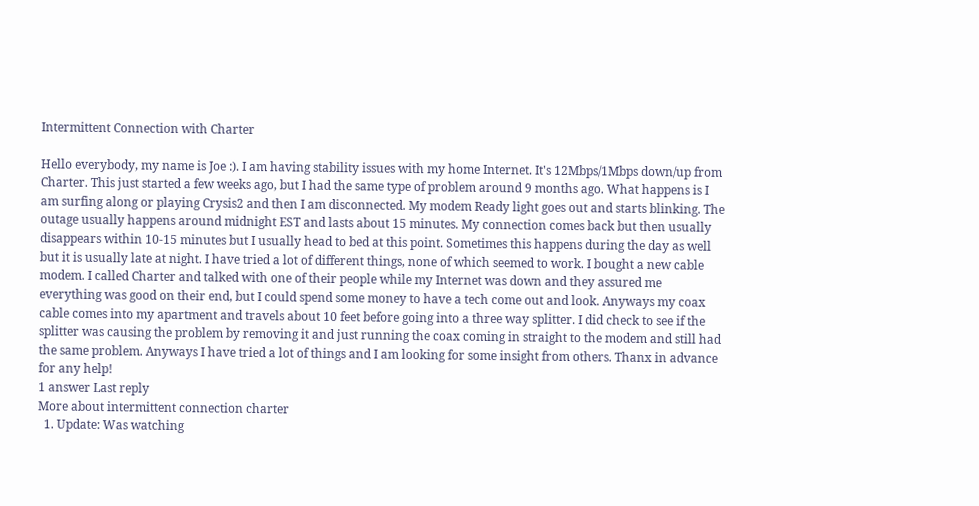Intermittent Connection with Charter

Hello everybody, my name is Joe :). I am having stability issues with my home Internet. It's 12Mbps/1Mbps down/up from Charter. This just started a few weeks ago, but I had the same type of problem around 9 months ago. What happens is I am surfing along or playing Crysis2 and then I am disconnected. My modem Ready light goes out and starts blinking. The outage usually happens around midnight EST and lasts about 15 minutes. My connection comes back but then usually disappears within 10-15 minutes but I usually head to bed at this point. Sometimes this happens during the day as well but it is usually late at night. I have tried a lot of different things, none of which seemed to work. I bought a new cable modem. I called Charter and talked with one of their people while my Internet was down and they assured me everything was good on their end, but I could spend some money to have a tech come out and look. Anyways my coax cable comes into my apartment and travels about 10 feet before going into a three way splitter. I did check to see if the splitter was causing the problem by removing it and just running the coax coming in straight to the modem and still had the same problem. Anyways I have tried a lot of things and I am looking for some insight from others. Thanx in advance for any help!
1 answer Last reply
More about intermittent connection charter
  1. Update: Was watching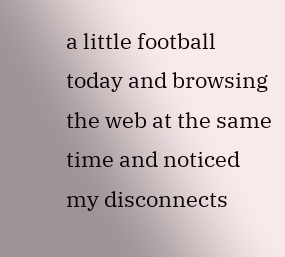a little football today and browsing the web at the same time and noticed my disconnects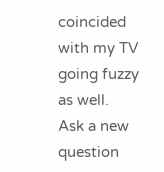coincided with my TV going fuzzy as well.
Ask a new question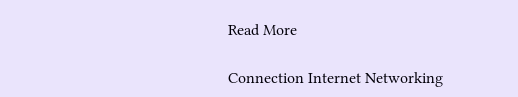Read More

Connection Internet Networking